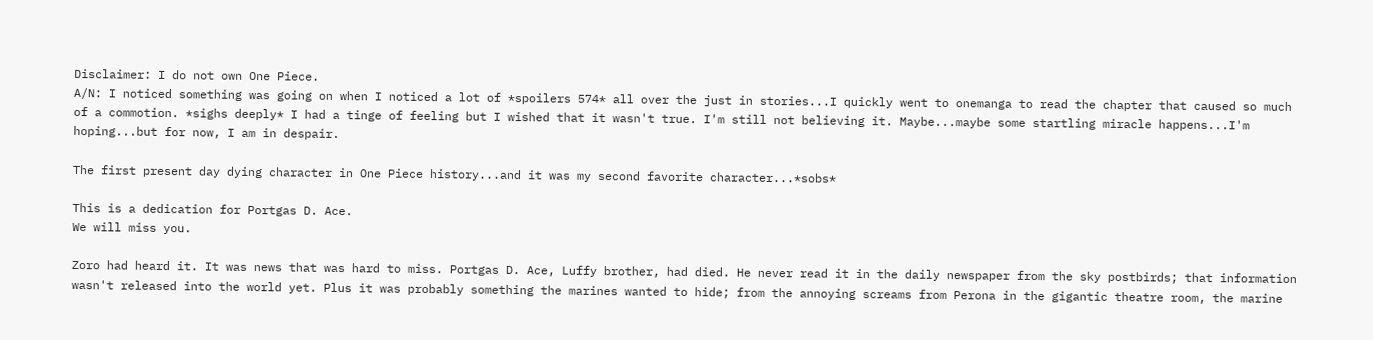Disclaimer: I do not own One Piece.
A/N: I noticed something was going on when I noticed a lot of *spoilers 574* all over the just in stories...I quickly went to onemanga to read the chapter that caused so much of a commotion. *sighs deeply* I had a tinge of feeling but I wished that it wasn't true. I'm still not believing it. Maybe...maybe some startling miracle happens...I'm hoping...but for now, I am in despair.

The first present day dying character in One Piece history...and it was my second favorite character...*sobs*

This is a dedication for Portgas D. Ace.
We will miss you.

Zoro had heard it. It was news that was hard to miss. Portgas D. Ace, Luffy brother, had died. He never read it in the daily newspaper from the sky postbirds; that information wasn't released into the world yet. Plus it was probably something the marines wanted to hide; from the annoying screams from Perona in the gigantic theatre room, the marine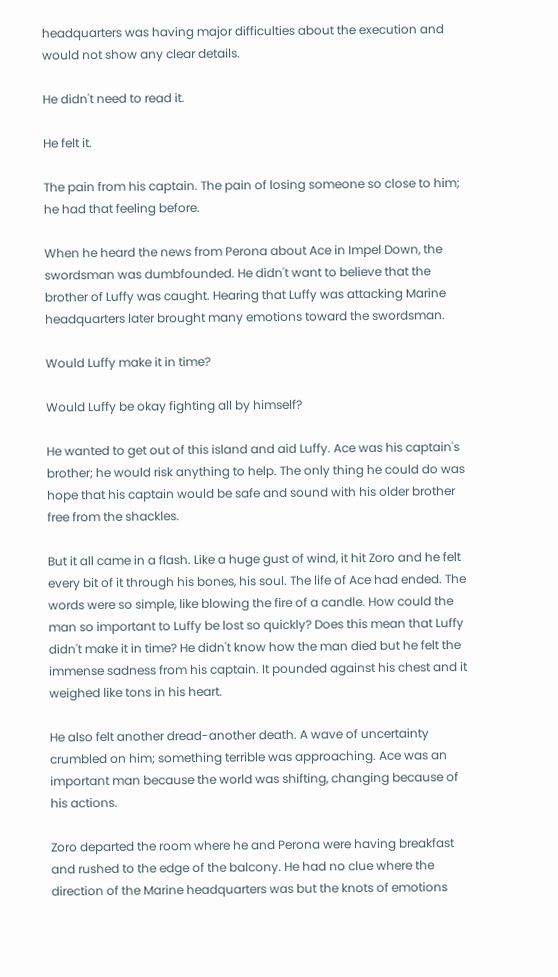headquarters was having major difficulties about the execution and would not show any clear details.

He didn't need to read it.

He felt it.

The pain from his captain. The pain of losing someone so close to him; he had that feeling before.

When he heard the news from Perona about Ace in Impel Down, the swordsman was dumbfounded. He didn't want to believe that the brother of Luffy was caught. Hearing that Luffy was attacking Marine headquarters later brought many emotions toward the swordsman.

Would Luffy make it in time?

Would Luffy be okay fighting all by himself?

He wanted to get out of this island and aid Luffy. Ace was his captain's brother; he would risk anything to help. The only thing he could do was hope that his captain would be safe and sound with his older brother free from the shackles.

But it all came in a flash. Like a huge gust of wind, it hit Zoro and he felt every bit of it through his bones, his soul. The life of Ace had ended. The words were so simple, like blowing the fire of a candle. How could the man so important to Luffy be lost so quickly? Does this mean that Luffy didn't make it in time? He didn't know how the man died but he felt the immense sadness from his captain. It pounded against his chest and it weighed like tons in his heart.

He also felt another dread-another death. A wave of uncertainty crumbled on him; something terrible was approaching. Ace was an important man because the world was shifting, changing because of his actions.

Zoro departed the room where he and Perona were having breakfast and rushed to the edge of the balcony. He had no clue where the direction of the Marine headquarters was but the knots of emotions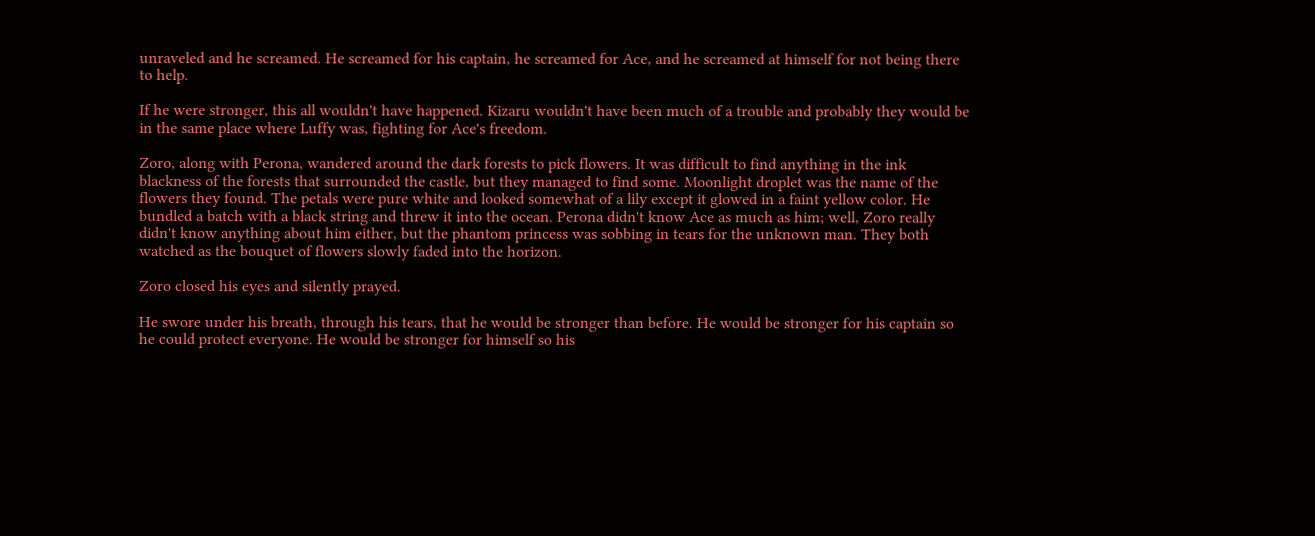unraveled and he screamed. He screamed for his captain, he screamed for Ace, and he screamed at himself for not being there to help.

If he were stronger, this all wouldn't have happened. Kizaru wouldn't have been much of a trouble and probably they would be in the same place where Luffy was, fighting for Ace's freedom.

Zoro, along with Perona, wandered around the dark forests to pick flowers. It was difficult to find anything in the ink blackness of the forests that surrounded the castle, but they managed to find some. Moonlight droplet was the name of the flowers they found. The petals were pure white and looked somewhat of a lily except it glowed in a faint yellow color. He bundled a batch with a black string and threw it into the ocean. Perona didn't know Ace as much as him; well, Zoro really didn't know anything about him either, but the phantom princess was sobbing in tears for the unknown man. They both watched as the bouquet of flowers slowly faded into the horizon.

Zoro closed his eyes and silently prayed.

He swore under his breath, through his tears, that he would be stronger than before. He would be stronger for his captain so he could protect everyone. He would be stronger for himself so his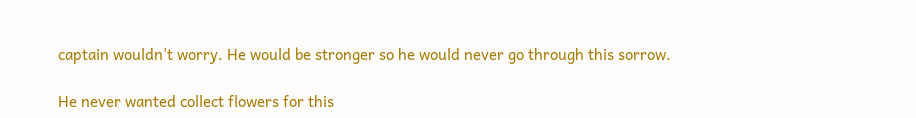captain wouldn't worry. He would be stronger so he would never go through this sorrow.

He never wanted collect flowers for this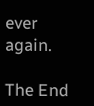ever again.

The End